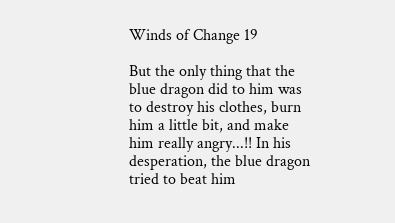Winds of Change 19

But the only thing that the blue dragon did to him was to destroy his clothes, burn him a little bit, and make him really angry...!! In his desperation, the blue dragon tried to beat him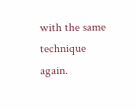with the same technique again.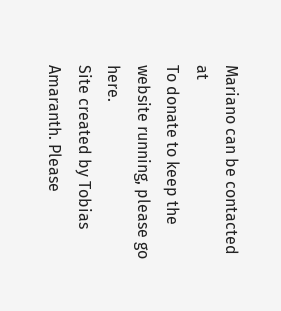Mariano can be contacted at
To donate to keep the website running, please go here.
Site created by Tobias Amaranth. Please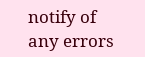notify of any errors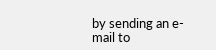by sending an e-mail to